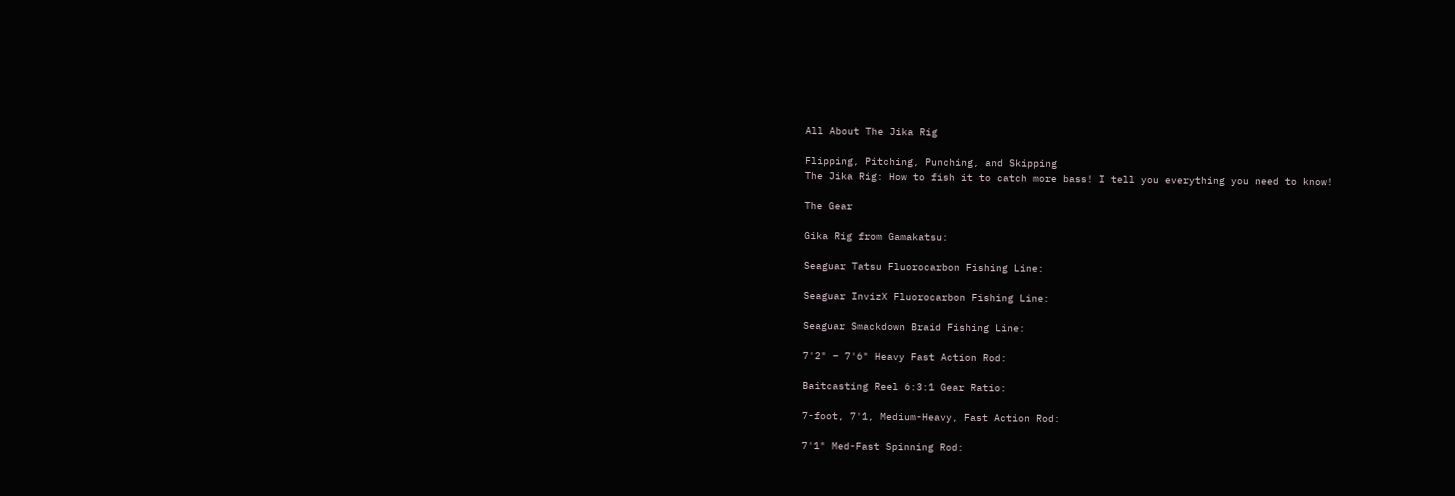All About The Jika Rig

Flipping, Pitching, Punching, and Skipping
The Jika Rig: How to fish it to catch more bass! I tell you everything you need to know!

The Gear

Gika Rig from Gamakatsu:

Seaguar Tatsu Fluorocarbon Fishing Line:

Seaguar InvizX Fluorocarbon Fishing Line:

Seaguar Smackdown Braid Fishing Line:

7'2" – 7'6" Heavy Fast Action Rod:

Baitcasting Reel 6:3:1 Gear Ratio:

7-foot, 7'1, Medium-Heavy, Fast Action Rod:

7'1" Med-Fast Spinning Rod: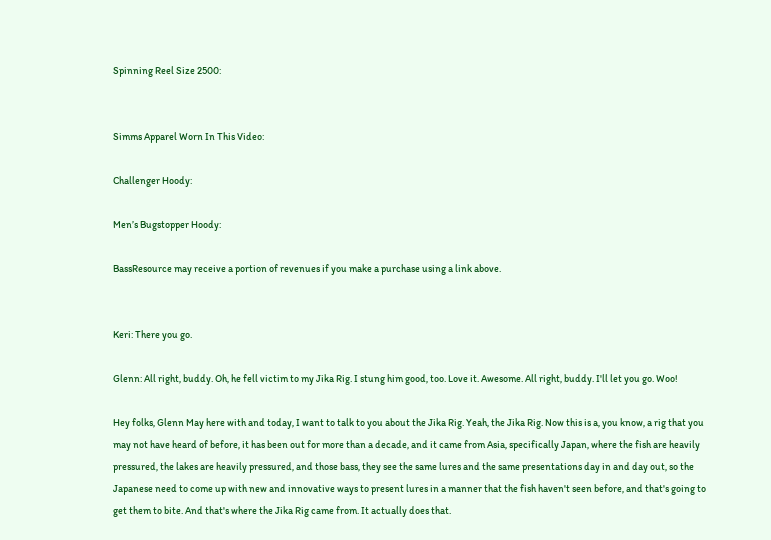Spinning Reel Size 2500:


Simms Apparel Worn In This Video:

Challenger Hoody:

Men’s Bugstopper Hoody:

BassResource may receive a portion of revenues if you make a purchase using a link above.


Keri: There you go.

Glenn: All right, buddy. Oh, he fell victim to my Jika Rig. I stung him good, too. Love it. Awesome. All right, buddy. I'll let you go. Woo!

Hey folks, Glenn May here with and today, I want to talk to you about the Jika Rig. Yeah, the Jika Rig. Now this is a, you know, a rig that you may not have heard of before, it has been out for more than a decade, and it came from Asia, specifically Japan, where the fish are heavily pressured, the lakes are heavily pressured, and those bass, they see the same lures and the same presentations day in and day out, so the Japanese need to come up with new and innovative ways to present lures in a manner that the fish haven't seen before, and that's going to get them to bite. And that's where the Jika Rig came from. It actually does that.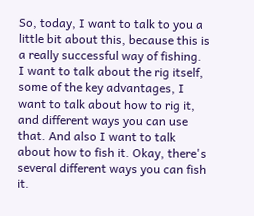So, today, I want to talk to you a little bit about this, because this is a really successful way of fishing. I want to talk about the rig itself, some of the key advantages, I want to talk about how to rig it, and different ways you can use that. And also I want to talk about how to fish it. Okay, there's several different ways you can fish it.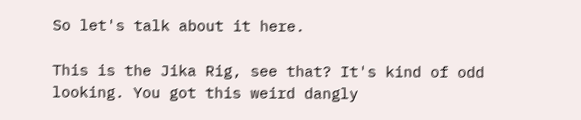So let's talk about it here.

This is the Jika Rig, see that? It's kind of odd looking. You got this weird dangly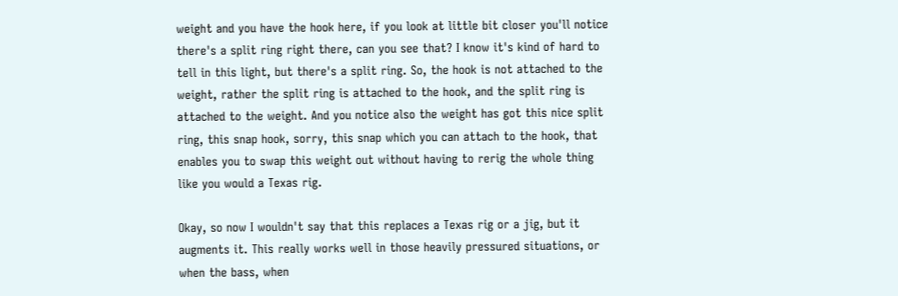weight and you have the hook here, if you look at little bit closer you'll notice there's a split ring right there, can you see that? I know it's kind of hard to tell in this light, but there's a split ring. So, the hook is not attached to the weight, rather the split ring is attached to the hook, and the split ring is attached to the weight. And you notice also the weight has got this nice split ring, this snap hook, sorry, this snap which you can attach to the hook, that enables you to swap this weight out without having to rerig the whole thing like you would a Texas rig.

Okay, so now I wouldn't say that this replaces a Texas rig or a jig, but it augments it. This really works well in those heavily pressured situations, or when the bass, when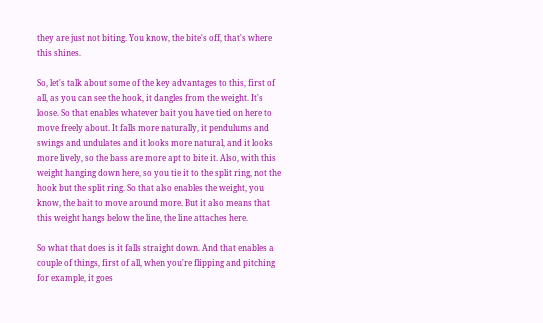they are just not biting. You know, the bite's off, that's where this shines.

So, let's talk about some of the key advantages to this, first of all, as you can see the hook, it dangles from the weight. It's loose. So that enables whatever bait you have tied on here to move freely about. It falls more naturally, it pendulums and swings and undulates and it looks more natural, and it looks more lively, so the bass are more apt to bite it. Also, with this weight hanging down here, so you tie it to the split ring, not the hook but the split ring. So that also enables the weight, you know, the bait to move around more. But it also means that this weight hangs below the line, the line attaches here.

So what that does is it falls straight down. And that enables a couple of things, first of all, when you're flipping and pitching for example, it goes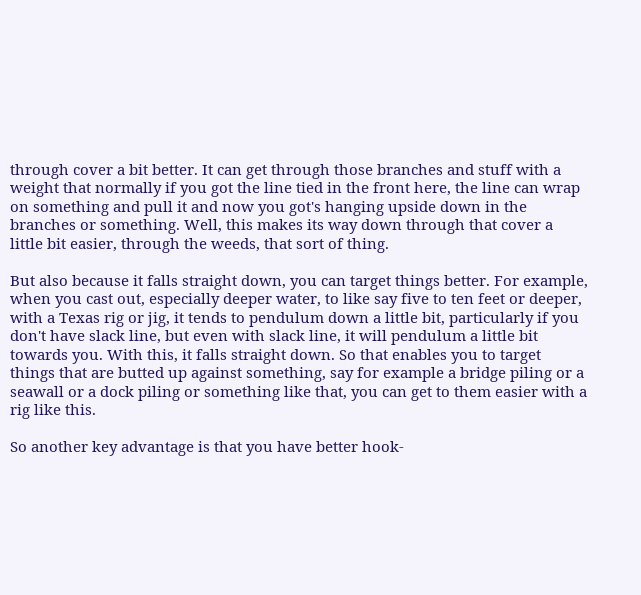through cover a bit better. It can get through those branches and stuff with a weight that normally if you got the line tied in the front here, the line can wrap on something and pull it and now you got's hanging upside down in the branches or something. Well, this makes its way down through that cover a little bit easier, through the weeds, that sort of thing.

But also because it falls straight down, you can target things better. For example, when you cast out, especially deeper water, to like say five to ten feet or deeper, with a Texas rig or jig, it tends to pendulum down a little bit, particularly if you don't have slack line, but even with slack line, it will pendulum a little bit towards you. With this, it falls straight down. So that enables you to target things that are butted up against something, say for example a bridge piling or a seawall or a dock piling or something like that, you can get to them easier with a rig like this.

So another key advantage is that you have better hook-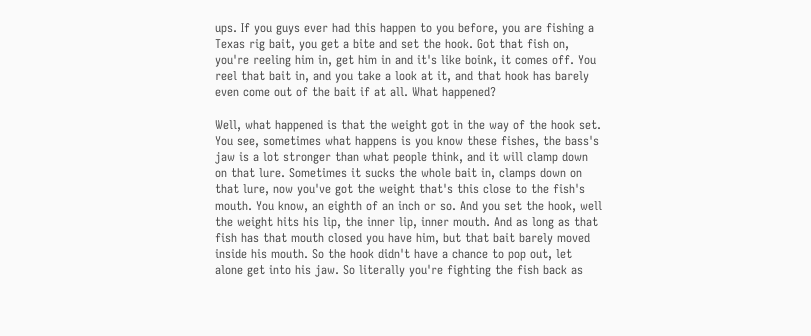ups. If you guys ever had this happen to you before, you are fishing a Texas rig bait, you get a bite and set the hook. Got that fish on, you're reeling him in, get him in and it's like boink, it comes off. You reel that bait in, and you take a look at it, and that hook has barely even come out of the bait if at all. What happened?

Well, what happened is that the weight got in the way of the hook set. You see, sometimes what happens is you know these fishes, the bass's jaw is a lot stronger than what people think, and it will clamp down on that lure. Sometimes it sucks the whole bait in, clamps down on that lure, now you've got the weight that's this close to the fish's mouth. You know, an eighth of an inch or so. And you set the hook, well the weight hits his lip, the inner lip, inner mouth. And as long as that fish has that mouth closed you have him, but that bait barely moved inside his mouth. So the hook didn't have a chance to pop out, let alone get into his jaw. So literally you're fighting the fish back as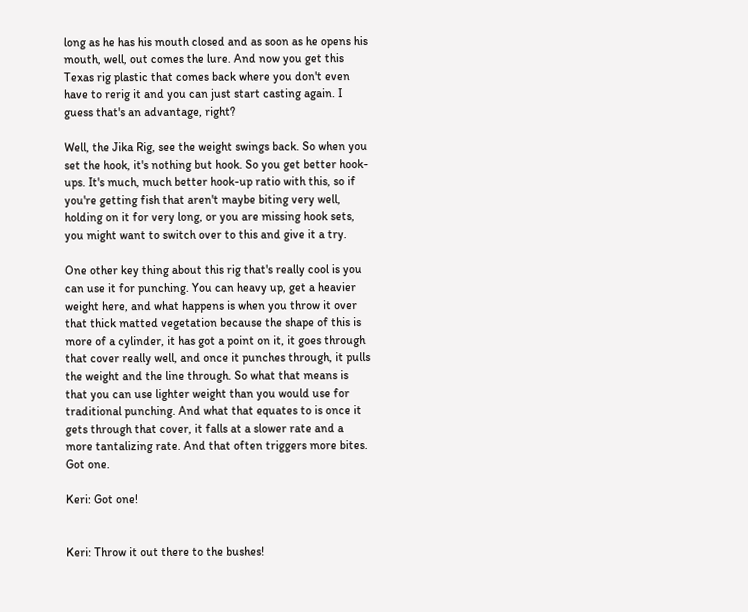long as he has his mouth closed and as soon as he opens his mouth, well, out comes the lure. And now you get this Texas rig plastic that comes back where you don't even have to rerig it and you can just start casting again. I guess that's an advantage, right?

Well, the Jika Rig, see the weight swings back. So when you set the hook, it's nothing but hook. So you get better hook-ups. It's much, much better hook-up ratio with this, so if you're getting fish that aren't maybe biting very well, holding on it for very long, or you are missing hook sets, you might want to switch over to this and give it a try.

One other key thing about this rig that's really cool is you can use it for punching. You can heavy up, get a heavier weight here, and what happens is when you throw it over that thick matted vegetation because the shape of this is more of a cylinder, it has got a point on it, it goes through that cover really well, and once it punches through, it pulls the weight and the line through. So what that means is that you can use lighter weight than you would use for traditional punching. And what that equates to is once it gets through that cover, it falls at a slower rate and a more tantalizing rate. And that often triggers more bites. Got one.

Keri: Got one!


Keri: Throw it out there to the bushes!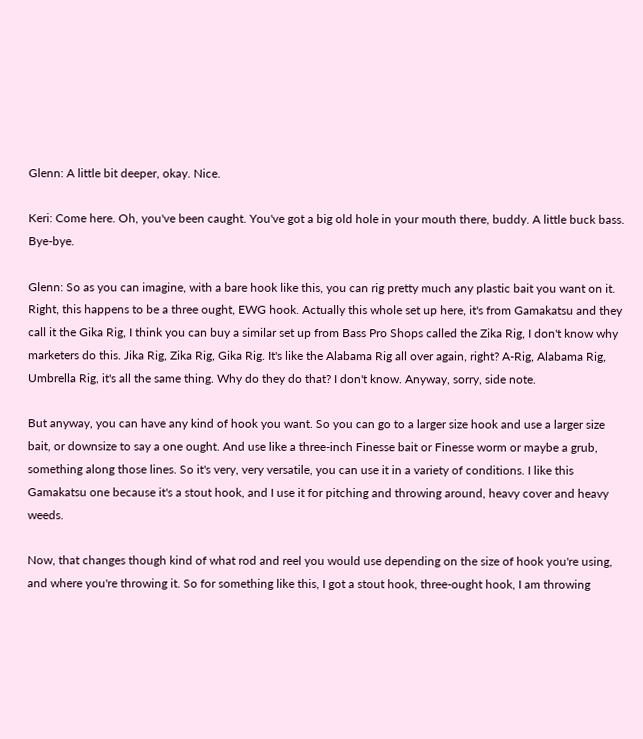Glenn: A little bit deeper, okay. Nice.

Keri: Come here. Oh, you've been caught. You've got a big old hole in your mouth there, buddy. A little buck bass. Bye-bye.

Glenn: So as you can imagine, with a bare hook like this, you can rig pretty much any plastic bait you want on it. Right, this happens to be a three ought, EWG hook. Actually this whole set up here, it's from Gamakatsu and they call it the Gika Rig, I think you can buy a similar set up from Bass Pro Shops called the Zika Rig, I don't know why marketers do this. Jika Rig, Zika Rig, Gika Rig. It's like the Alabama Rig all over again, right? A-Rig, Alabama Rig, Umbrella Rig, it's all the same thing. Why do they do that? I don't know. Anyway, sorry, side note.

But anyway, you can have any kind of hook you want. So you can go to a larger size hook and use a larger size bait, or downsize to say a one ought. And use like a three-inch Finesse bait or Finesse worm or maybe a grub, something along those lines. So it's very, very versatile, you can use it in a variety of conditions. I like this Gamakatsu one because it's a stout hook, and I use it for pitching and throwing around, heavy cover and heavy weeds.

Now, that changes though kind of what rod and reel you would use depending on the size of hook you're using, and where you're throwing it. So for something like this, I got a stout hook, three-ought hook, I am throwing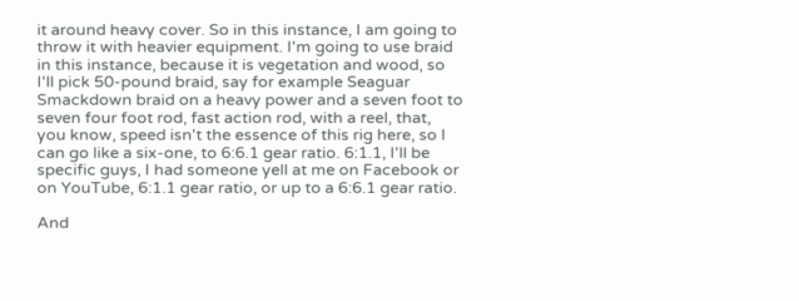it around heavy cover. So in this instance, I am going to throw it with heavier equipment. I'm going to use braid in this instance, because it is vegetation and wood, so I'll pick 50-pound braid, say for example Seaguar Smackdown braid on a heavy power and a seven foot to seven four foot rod, fast action rod, with a reel, that, you know, speed isn't the essence of this rig here, so I can go like a six-one, to 6:6.1 gear ratio. 6:1.1, I'll be specific guys, I had someone yell at me on Facebook or on YouTube, 6:1.1 gear ratio, or up to a 6:6.1 gear ratio.

And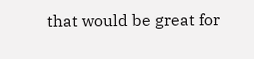that would be great for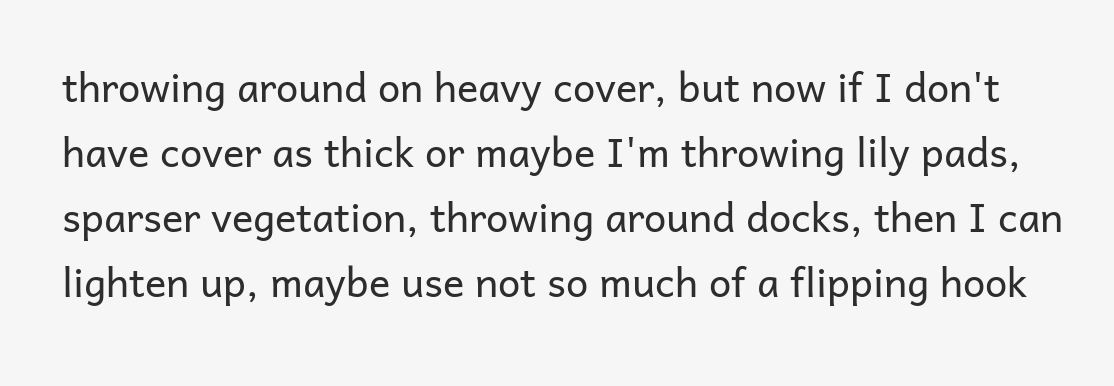throwing around on heavy cover, but now if I don't have cover as thick or maybe I'm throwing lily pads, sparser vegetation, throwing around docks, then I can lighten up, maybe use not so much of a flipping hook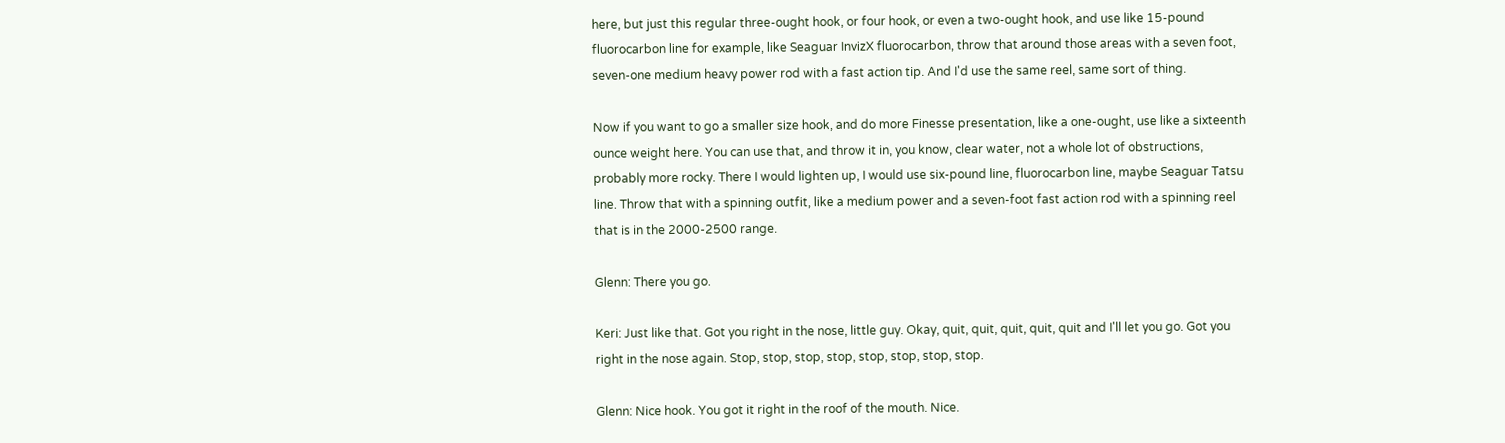here, but just this regular three-ought hook, or four hook, or even a two-ought hook, and use like 15-pound fluorocarbon line for example, like Seaguar InvizX fluorocarbon, throw that around those areas with a seven foot, seven-one medium heavy power rod with a fast action tip. And I'd use the same reel, same sort of thing.

Now if you want to go a smaller size hook, and do more Finesse presentation, like a one-ought, use like a sixteenth ounce weight here. You can use that, and throw it in, you know, clear water, not a whole lot of obstructions, probably more rocky. There I would lighten up, I would use six-pound line, fluorocarbon line, maybe Seaguar Tatsu line. Throw that with a spinning outfit, like a medium power and a seven-foot fast action rod with a spinning reel that is in the 2000-2500 range.

Glenn: There you go.

Keri: Just like that. Got you right in the nose, little guy. Okay, quit, quit, quit, quit, quit and I'll let you go. Got you right in the nose again. Stop, stop, stop, stop, stop, stop, stop, stop.

Glenn: Nice hook. You got it right in the roof of the mouth. Nice.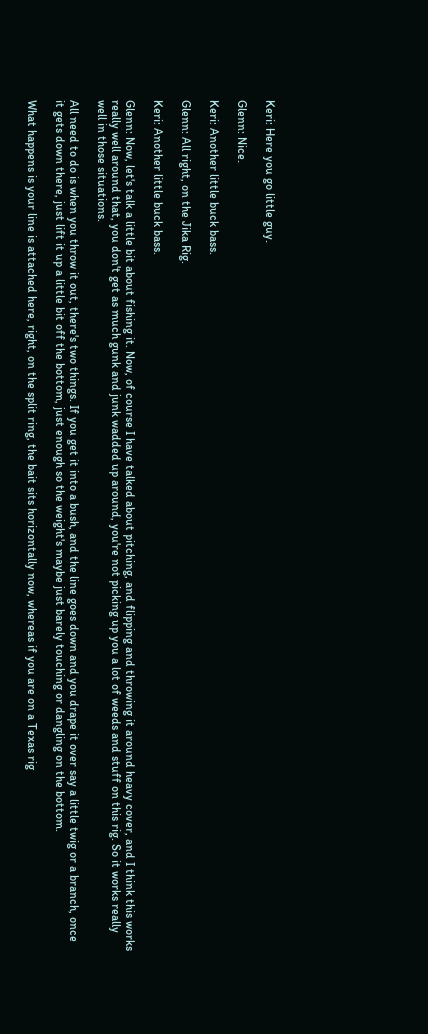Keri: Here you go little guy.

Glenn: Nice.

Keri: Another little buck bass.

Glenn: All right, on the Jika Rig.

Keri: Another little buck bass.

Glenn: Now, let's talk a little bit about fishing it. Now, of course I have talked about pitching, and flipping and throwing it around heavy cover, and I think this works really well around that, you don't get as much gunk and junk wadded up around, you're not picking up you a lot of weeds and stuff on this rig. So it works really well in those situations.

All need to do is when you throw it out, there's two things. If you get it into a bush, and the line goes down and you drape it over say a little twig or a branch, once it gets down there, just lift it up a little bit off the bottom, just enough so the weight's maybe just barely touching or dangling on the bottom.

What happens is your line is attached here, right, on the split ring, the bait sits horizontally now, whereas if you are on a Texas rig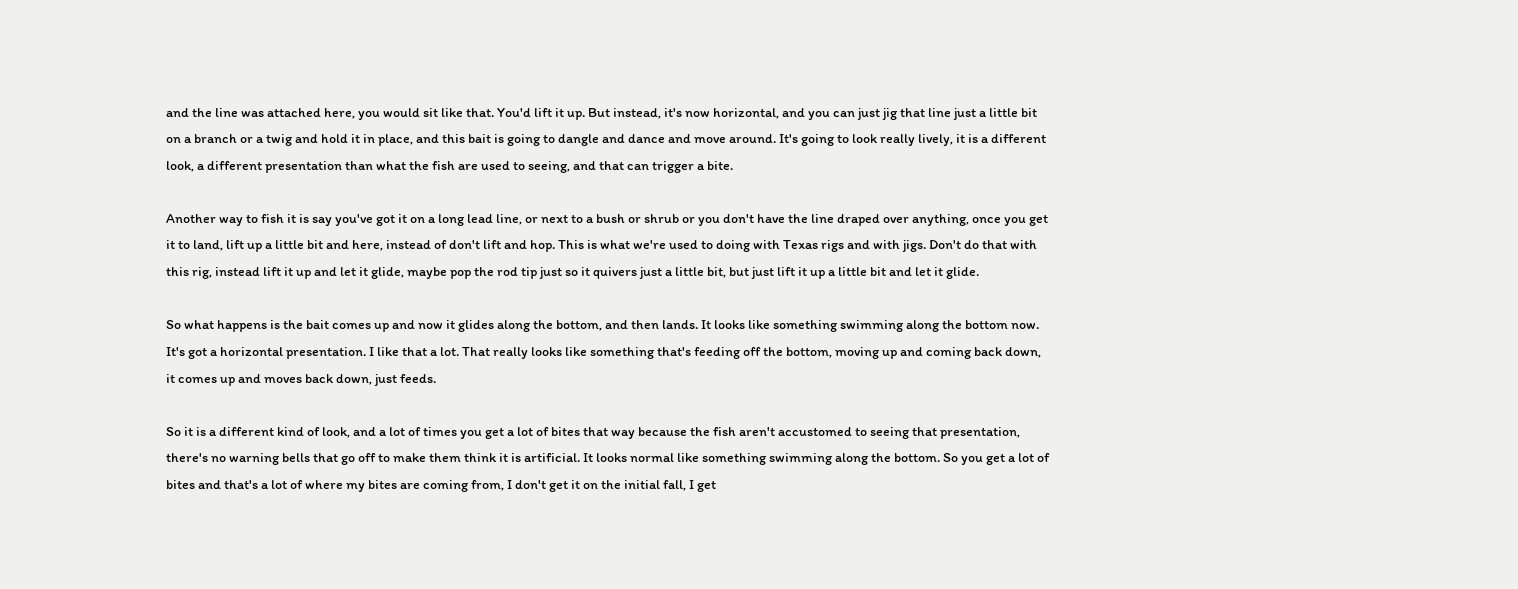and the line was attached here, you would sit like that. You'd lift it up. But instead, it's now horizontal, and you can just jig that line just a little bit on a branch or a twig and hold it in place, and this bait is going to dangle and dance and move around. It's going to look really lively, it is a different look, a different presentation than what the fish are used to seeing, and that can trigger a bite.

Another way to fish it is say you've got it on a long lead line, or next to a bush or shrub or you don't have the line draped over anything, once you get it to land, lift up a little bit and here, instead of don't lift and hop. This is what we're used to doing with Texas rigs and with jigs. Don't do that with this rig, instead lift it up and let it glide, maybe pop the rod tip just so it quivers just a little bit, but just lift it up a little bit and let it glide.

So what happens is the bait comes up and now it glides along the bottom, and then lands. It looks like something swimming along the bottom now. It's got a horizontal presentation. I like that a lot. That really looks like something that's feeding off the bottom, moving up and coming back down, it comes up and moves back down, just feeds.

So it is a different kind of look, and a lot of times you get a lot of bites that way because the fish aren't accustomed to seeing that presentation, there's no warning bells that go off to make them think it is artificial. It looks normal like something swimming along the bottom. So you get a lot of bites and that's a lot of where my bites are coming from, I don't get it on the initial fall, I get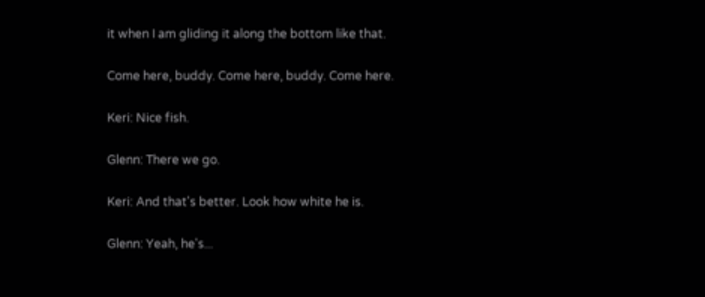it when I am gliding it along the bottom like that.

Come here, buddy. Come here, buddy. Come here.

Keri: Nice fish.

Glenn: There we go.

Keri: And that's better. Look how white he is.

Glenn: Yeah, he's...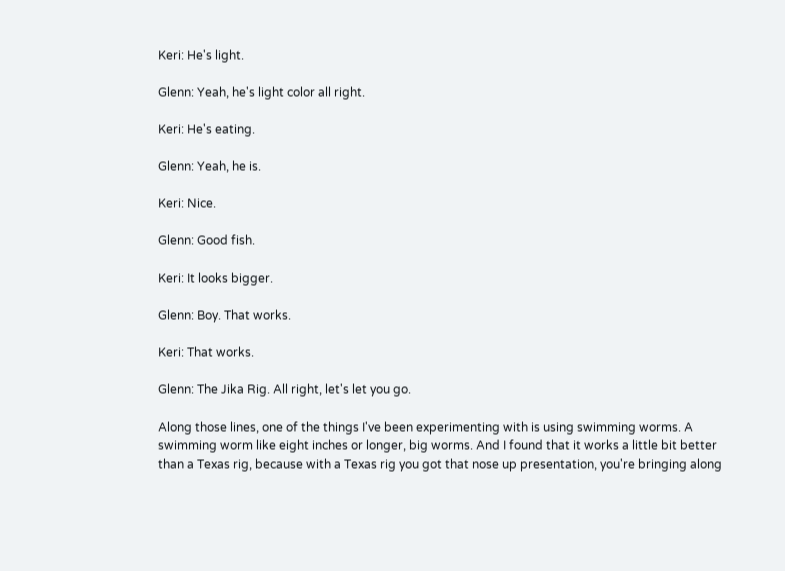Keri: He's light.

Glenn: Yeah, he's light color all right.

Keri: He's eating.

Glenn: Yeah, he is.

Keri: Nice.

Glenn: Good fish.

Keri: It looks bigger.

Glenn: Boy. That works.

Keri: That works.

Glenn: The Jika Rig. All right, let's let you go.

Along those lines, one of the things I've been experimenting with is using swimming worms. A swimming worm like eight inches or longer, big worms. And I found that it works a little bit better than a Texas rig, because with a Texas rig you got that nose up presentation, you're bringing along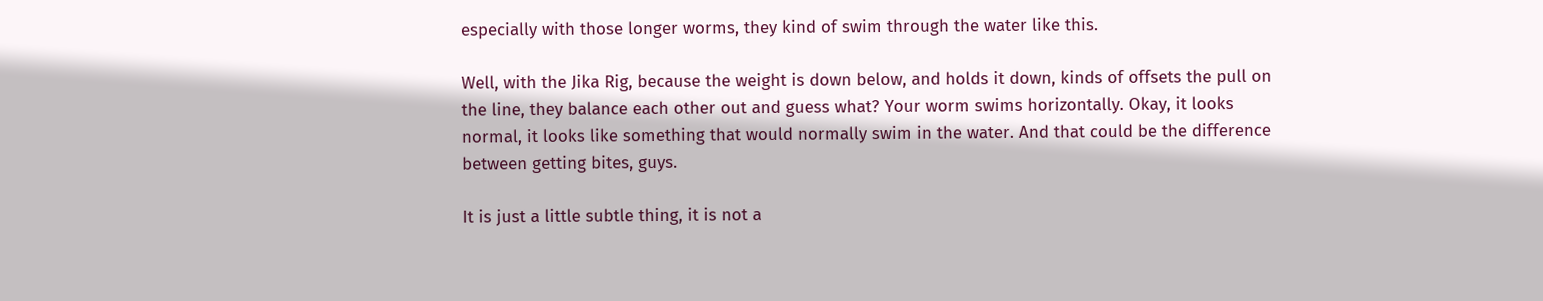especially with those longer worms, they kind of swim through the water like this.

Well, with the Jika Rig, because the weight is down below, and holds it down, kinds of offsets the pull on the line, they balance each other out and guess what? Your worm swims horizontally. Okay, it looks normal, it looks like something that would normally swim in the water. And that could be the difference between getting bites, guys.

It is just a little subtle thing, it is not a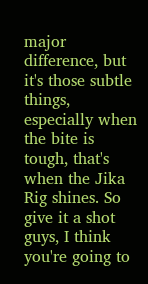major difference, but it's those subtle things, especially when the bite is tough, that's when the Jika Rig shines. So give it a shot guys, I think you're going to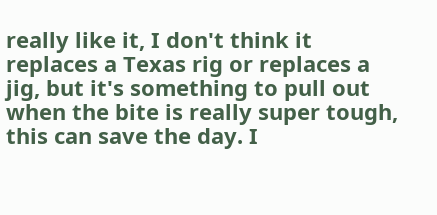really like it, I don't think it replaces a Texas rig or replaces a jig, but it's something to pull out when the bite is really super tough, this can save the day. I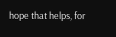hope that helps, for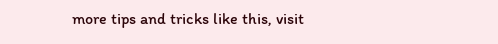more tips and tricks like this, visit